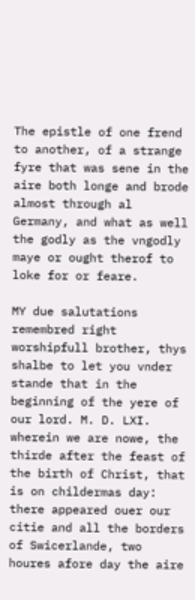The epistle of one frend to another, of a strange fyre that was sene in the aire both longe and brode almost through al Germany, and what as well the godly as the vngodly maye or ought therof to loke for or feare.

MY due salutations remembred right worshipfull brother, thys shalbe to let you vnder stande that in the beginning of the yere of our lord. M. D. LXI. wherein we are nowe, the thirde after the feast of the birth of Christ, that is on childermas day: there appeared ouer our citie and all the borders of Swicerlande, two houres afore day the aire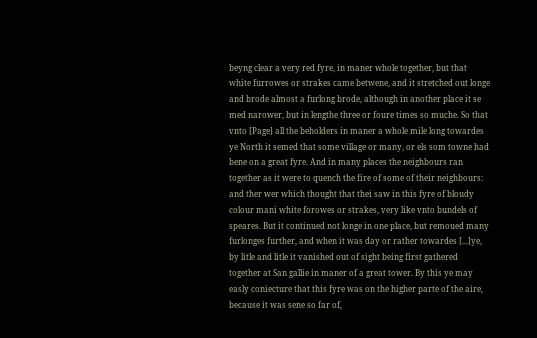beyng clear a very red fyre, in maner whole together, but that white furrowes or strakes came betwene, and it stretched out longe and brode almost a furlong brode, although in another place it se med narower, but in lengthe three or foure times so muche. So that vnto [Page] all the beholders in maner a whole mile long towardes ye North it semed that some village or many, or els som towne had bene on a great fyre. And in many places the neighbours ran together as it were to quench the fire of some of their neighbours: and ther wer which thought that thei saw in this fyre of bloudy colour mani white forowes or strakes, very like vnto bundels of speares. But it continued not longe in one place, but remoued many furlonges further, and when it was day or rather towardes [...]ye, by litle and litle it vanished out of sight being first gathered together at San gallie in maner of a great tower. By this ye may easly coniecture that this fyre was on the higher parte of the aire, because it was sene so far of,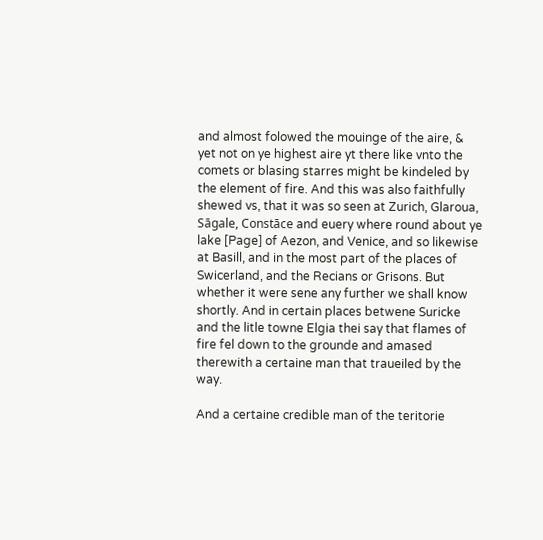and almost folowed the mouinge of the aire, & yet not on ye highest aire yt there like vnto the comets or blasing starres might be kindeled by the element of fire. And this was also faithfully shewed vs, that it was so seen at Zurich, Glaroua, Sāgale, Constāce and euery where round about ye lake [Page] of Aezon, and Venice, and so likewise at Basill, and in the most part of the places of Swicerland, and the Recians or Grisons. But whether it were sene any further we shall know shortly. And in certain places betwene Suricke and the litle towne Elgia thei say that flames of fire fel down to the grounde and amased therewith a certaine man that traueiled by the way.

And a certaine credible man of the teritorie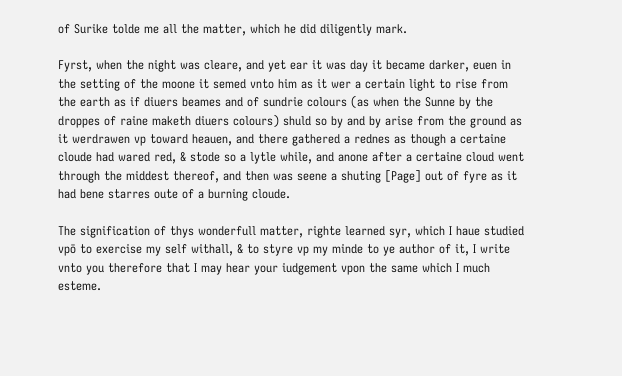of Surike tolde me all the matter, which he did diligently mark.

Fyrst, when the night was cleare, and yet ear it was day it became darker, euen in the setting of the moone it semed vnto him as it wer a certain light to rise from the earth as if diuers beames and of sundrie colours (as when the Sunne by the droppes of raine maketh diuers colours) shuld so by and by arise from the ground as it werdrawen vp toward heauen, and there gathered a rednes as though a certaine cloude had wared red, & stode so a lytle while, and anone after a certaine cloud went through the middest thereof, and then was seene a shuting [Page] out of fyre as it had bene starres oute of a burning cloude.

The signification of thys wonderfull matter, righte learned syr, which I haue studied vpō to exercise my self withall, & to styre vp my minde to ye author of it, I write vnto you therefore that I may hear your iudgement vpon the same which I much esteme.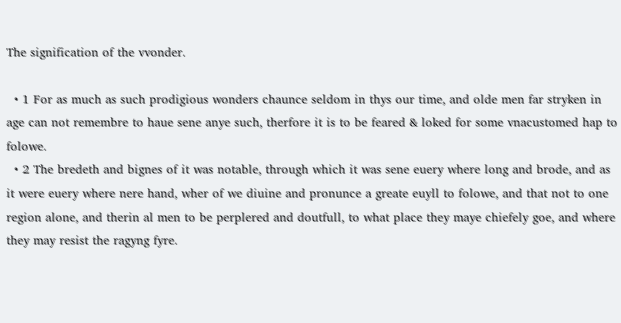The signification of the vvonder.

  • 1 For as much as such prodigious wonders chaunce seldom in thys our time, and olde men far stryken in age can not remembre to haue sene anye such, therfore it is to be feared & loked for some vnacustomed hap to folowe.
  • 2 The bredeth and bignes of it was notable, through which it was sene euery where long and brode, and as it were euery where nere hand, wher of we diuine and pronunce a greate euyll to folowe, and that not to one region alone, and therin al men to be perplered and doutfull, to what place they maye chiefely goe, and where they may resist the ragyng fyre.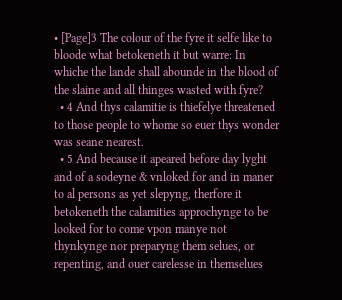• [Page]3 The colour of the fyre it selfe like to bloode what betokeneth it but warre: In whiche the lande shall abounde in the blood of the slaine and all thinges wasted with fyre?
  • 4 And thys calamitie is thiefelye threatened to those people to whome so euer thys wonder was seane nearest.
  • 5 And because it apeared before day lyght and of a sodeyne & vnloked for and in maner to al persons as yet slepyng, therfore it betokeneth the calamities approchynge to be looked for to come vpon manye not thynkynge nor preparyng them selues, or repenting, and ouer carelesse in themselues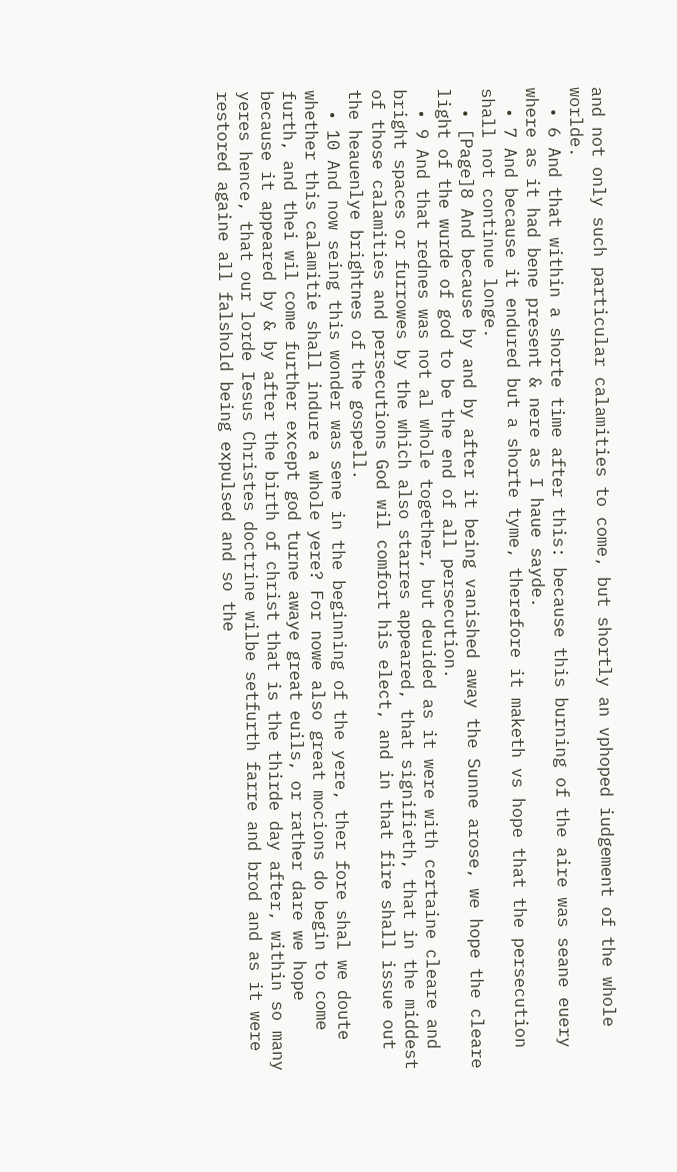and not only such particular calamities to come, but shortly an vphoped iudgement of the whole worlde.
  • 6 And that within a shorte time after this: because this burning of the aire was seane euery where as it had bene present & nere as I haue sayde.
  • 7 And because it endured but a shorte tyme, therefore it maketh vs hope that the persecution shall not continue longe.
  • [Page]8 And because by and by after it being vanished away the Sunne arose, we hope the cleare light of the wurde of god to be the end of all persecution.
  • 9 And that rednes was not al whole together, but deuided as it were with certaine cleare and bright spaces or furrowes by the which also starres appeared, that signifieth, that in the middest of those calamities and persecutions God wil comfort his elect, and in that fire shall issue out the heauenlye brightnes of the gospell.
  • 10 And now seing this wonder was sene in the beginning of the yere, ther fore shal we doute whether this calamitie shall indure a whole yere? For nowe also great mocions do begin to come furth, and thei wil come further except god turne awaye great euils, or rather dare we hope because it appeared by & by after the birth of christ that is the thirde day after, within so many yeres hence, that our lorde Iesus Christes doctrine wilbe setfurth farre and brod and as it were restored againe all falshold being expulsed and so the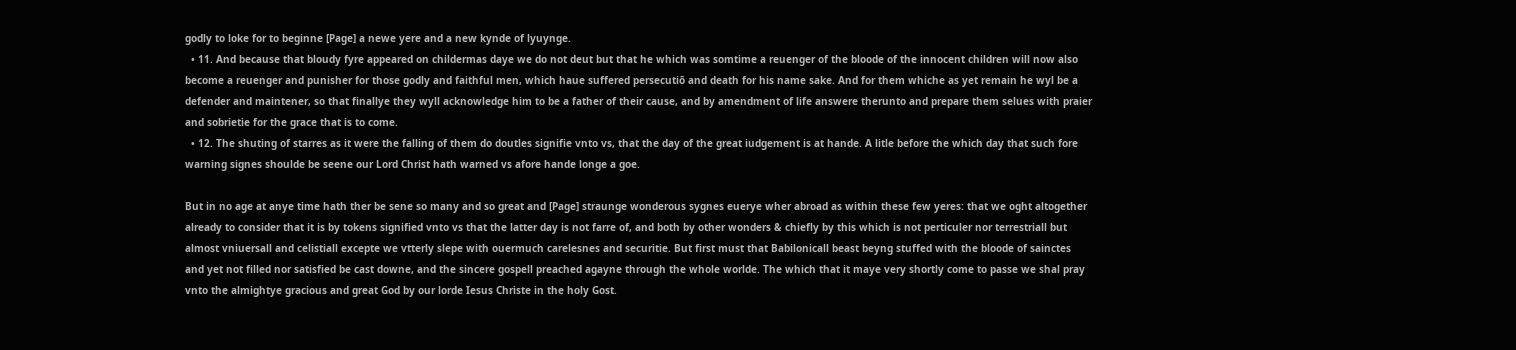godly to loke for to beginne [Page] a newe yere and a new kynde of lyuynge.
  • 11. And because that bloudy fyre appeared on childermas daye we do not deut but that he which was somtime a reuenger of the bloode of the innocent children will now also become a reuenger and punisher for those godly and faithful men, which haue suffered persecutiō and death for his name sake. And for them whiche as yet remain he wyl be a defender and maintener, so that finallye they wyll acknowledge him to be a father of their cause, and by amendment of life answere therunto and prepare them selues with praier and sobrietie for the grace that is to come.
  • 12. The shuting of starres as it were the falling of them do doutles signifie vnto vs, that the day of the great iudgement is at hande. A litle before the which day that such fore warning signes shoulde be seene our Lord Christ hath warned vs afore hande longe a goe.

But in no age at anye time hath ther be sene so many and so great and [Page] straunge wonderous sygnes euerye wher abroad as within these few yeres: that we oght altogether already to consider that it is by tokens signified vnto vs that the latter day is not farre of, and both by other wonders & chiefly by this which is not perticuler nor terrestriall but almost vniuersall and celistiall excepte we vtterly slepe with ouermuch carelesnes and securitie. But first must that Babilonicall beast beyng stuffed with the bloode of sainctes and yet not filled nor satisfied be cast downe, and the sincere gospell preached agayne through the whole worlde. The which that it maye very shortly come to passe we shal pray vnto the almightye gracious and great God by our lorde Iesus Christe in the holy Gost.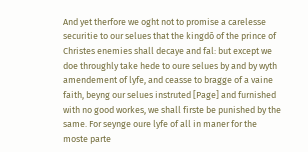And yet therfore we oght not to promise a carelesse securitie to our selues that the kingdō of the prince of Christes enemies shall decaye and fal: but except we doe throughly take hede to oure selues by and by wyth amendement of lyfe, and ceasse to bragge of a vaine faith, beyng our selues instruted [Page] and furnished with no good workes, we shall firste be punished by the same. For seynge oure lyfe of all in maner for the moste parte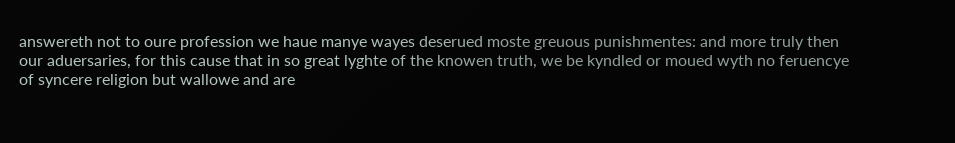answereth not to oure profession we haue manye wayes deserued moste greuous punishmentes: and more truly then our aduersaries, for this cause that in so great lyghte of the knowen truth, we be kyndled or moued wyth no feruencye of syncere religion but wallowe and are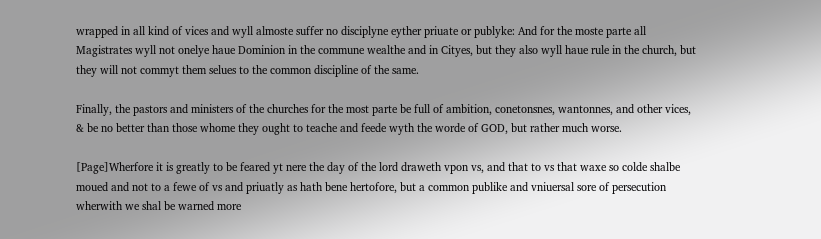wrapped in all kind of vices and wyll almoste suffer no disciplyne eyther priuate or publyke: And for the moste parte all Magistrates wyll not onelye haue Dominion in the commune wealthe and in Cityes, but they also wyll haue rule in the church, but they will not commyt them selues to the common discipline of the same.

Finally, the pastors and ministers of the churches for the most parte be full of ambition, conetonsnes, wantonnes, and other vices, & be no better than those whome they ought to teache and feede wyth the worde of GOD, but rather much worse.

[Page]Wherfore it is greatly to be feared yt nere the day of the lord draweth vpon vs, and that to vs that waxe so colde shalbe moued and not to a fewe of vs and priuatly as hath bene hertofore, but a common publike and vniuersal sore of persecution wherwith we shal be warned more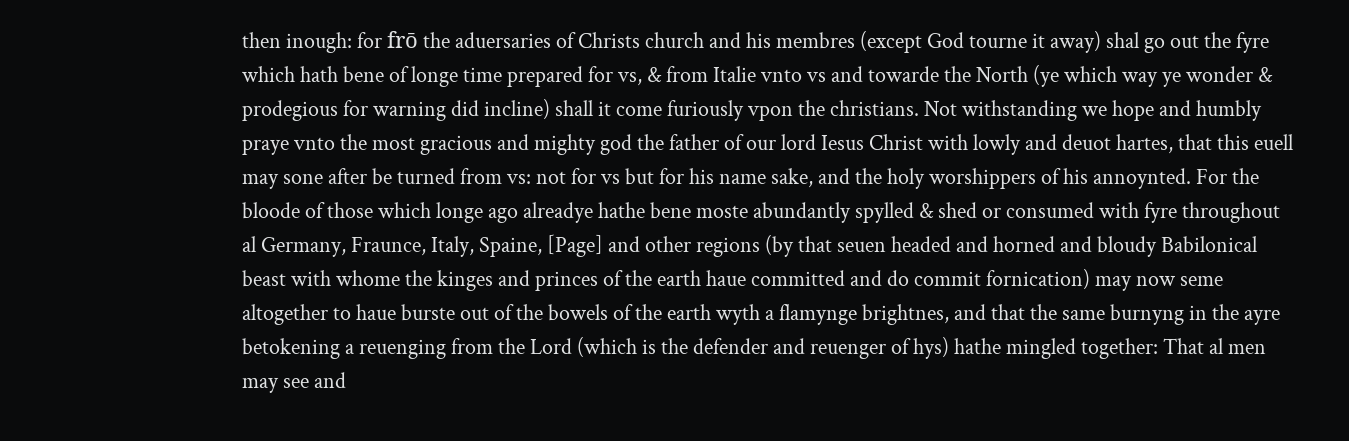then inough: for frō the aduersaries of Christs church and his membres (except God tourne it away) shal go out the fyre which hath bene of longe time prepared for vs, & from Italie vnto vs and towarde the North (ye which way ye wonder & prodegious for warning did incline) shall it come furiously vpon the christians. Not withstanding we hope and humbly praye vnto the most gracious and mighty god the father of our lord Iesus Christ with lowly and deuot hartes, that this euell may sone after be turned from vs: not for vs but for his name sake, and the holy worshippers of his annoynted. For the bloode of those which longe ago alreadye hathe bene moste abundantly spylled & shed or consumed with fyre throughout al Germany, Fraunce, Italy, Spaine, [Page] and other regions (by that seuen headed and horned and bloudy Babilonical beast with whome the kinges and princes of the earth haue committed and do commit fornication) may now seme altogether to haue burste out of the bowels of the earth wyth a flamynge brightnes, and that the same burnyng in the ayre betokening a reuenging from the Lord (which is the defender and reuenger of hys) hathe mingled together: That al men may see and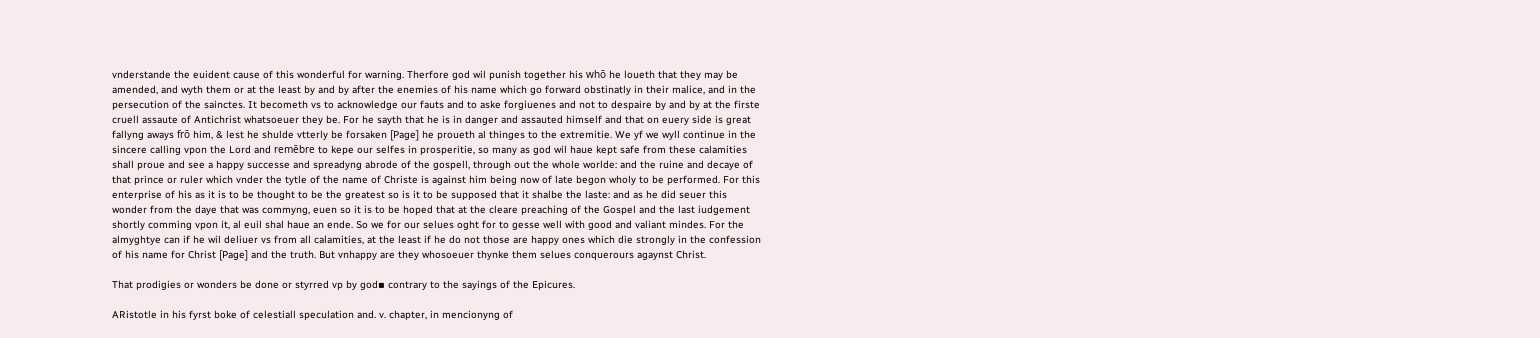vnderstande the euident cause of this wonderful for warning. Therfore god wil punish together his whō he loueth that they may be amended, and wyth them or at the least by and by after the enemies of his name which go forward obstinatly in their malice, and in the persecution of the sainctes. It becometh vs to acknowledge our fauts and to aske forgiuenes and not to despaire by and by at the firste cruell assaute of Antichrist whatsoeuer they be. For he sayth that he is in danger and assauted himself and that on euery side is great fallyng aways frō him, & lest he shulde vtterly be forsaken [Page] he proueth al thinges to the extremitie. We yf we wyll continue in the sincere calling vpon the Lord and remēbre to kepe our selfes in prosperitie, so many as god wil haue kept safe from these calamities shall proue and see a happy successe and spreadyng abrode of the gospell, through out the whole worlde: and the ruine and decaye of that prince or ruler which vnder the tytle of the name of Christe is against him being now of late begon wholy to be performed. For this enterprise of his as it is to be thought to be the greatest so is it to be supposed that it shalbe the laste: and as he did seuer this wonder from the daye that was commyng, euen so it is to be hoped that at the cleare preaching of the Gospel and the last iudgement shortly comming vpon it, al euil shal haue an ende. So we for our selues oght for to gesse well with good and valiant mindes. For the almyghtye can if he wil deliuer vs from all calamities, at the least if he do not those are happy ones which die strongly in the confession of his name for Christ [Page] and the truth. But vnhappy are they whosoeuer thynke them selues conquerours agaynst Christ.

That prodigies or wonders be done or styrred vp by god▪ contrary to the sayings of the Epicures.

ARistotle in his fyrst boke of celestiall speculation and. v. chapter, in mencionyng of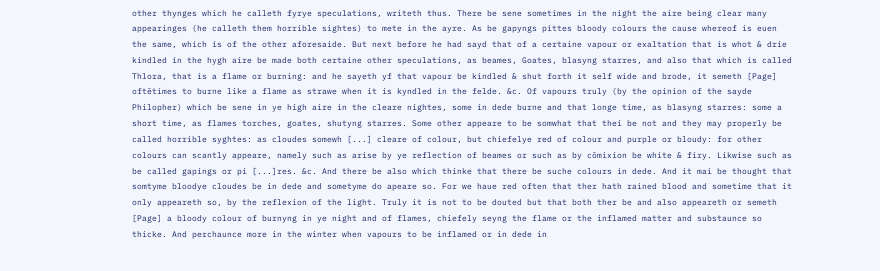other thynges which he calleth fyrye speculations, writeth thus. There be sene sometimes in the night the aire being clear many appearinges (he calleth them horrible sightes) to mete in the ayre. As be gapyngs pittes bloody colours the cause whereof is euen the same, which is of the other aforesaide. But next before he had sayd that of a certaine vapour or exaltation that is whot & drie kindled in the hygh aire be made both certaine other speculations, as beames, Goates, blasyng starres, and also that which is called Thlora, that is a flame or burning: and he sayeth yf that vapour be kindled & shut forth it self wide and brode, it semeth [Page] oftētimes to burne like a flame as strawe when it is kyndled in the felde. &c. Of vapours truly (by the opinion of the sayde Philopher) which be sene in ye high aire in the cleare nightes, some in dede burne and that longe time, as blasyng starres: some a short time, as flames torches, goates, shutyng starres. Some other appeare to be somwhat that thei be not and they may properly be called horrible syghtes: as cloudes somewh [...] cleare of colour, but chiefelye red of colour and purple or bloudy: for other colours can scantly appeare, namely such as arise by ye reflection of beames or such as by cōmixion be white & firy. Likwise such as be called gapings or pi [...]res. &c. And there be also which thinke that there be suche colours in dede. And it mai be thought that somtyme bloodye cloudes be in dede and sometyme do apeare so. For we haue red often that ther hath rained blood and sometime that it only appeareth so, by the reflexion of the light. Truly it is not to be douted but that both ther be and also appeareth or semeth [Page] a bloody colour of burnyng in ye night and of flames, chiefely seyng the flame or the inflamed matter and substaunce so thicke. And perchaunce more in the winter when vapours to be inflamed or in dede in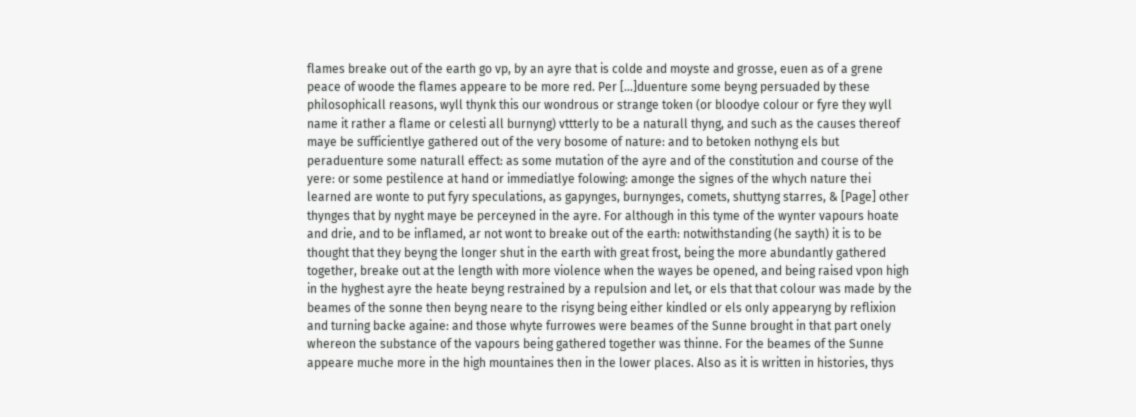flames breake out of the earth go vp, by an ayre that is colde and moyste and grosse, euen as of a grene peace of woode the flames appeare to be more red. Per [...]duenture some beyng persuaded by these philosophicall reasons, wyll thynk this our wondrous or strange token (or bloodye colour or fyre they wyll name it rather a flame or celesti all burnyng) vttterly to be a naturall thyng, and such as the causes thereof maye be sufficientlye gathered out of the very bosome of nature: and to betoken nothyng els but peraduenture some naturall effect: as some mutation of the ayre and of the constitution and course of the yere: or some pestilence at hand or immediatlye folowing: amonge the signes of the whych nature thei learned are wonte to put fyry speculations, as gapynges, burnynges, comets, shuttyng starres, & [Page] other thynges that by nyght maye be perceyned in the ayre. For although in this tyme of the wynter vapours hoate and drie, and to be inflamed, ar not wont to breake out of the earth: notwithstanding (he sayth) it is to be thought that they beyng the longer shut in the earth with great frost, being the more abundantly gathered together, breake out at the length with more violence when the wayes be opened, and being raised vpon high in the hyghest ayre the heate beyng restrained by a repulsion and let, or els that that colour was made by the beames of the sonne then beyng neare to the risyng being either kindled or els only appearyng by reflixion and turning backe againe: and those whyte furrowes were beames of the Sunne brought in that part onely whereon the substance of the vapours being gathered together was thinne. For the beames of the Sunne appeare muche more in the high mountaines then in the lower places. Also as it is written in histories, thys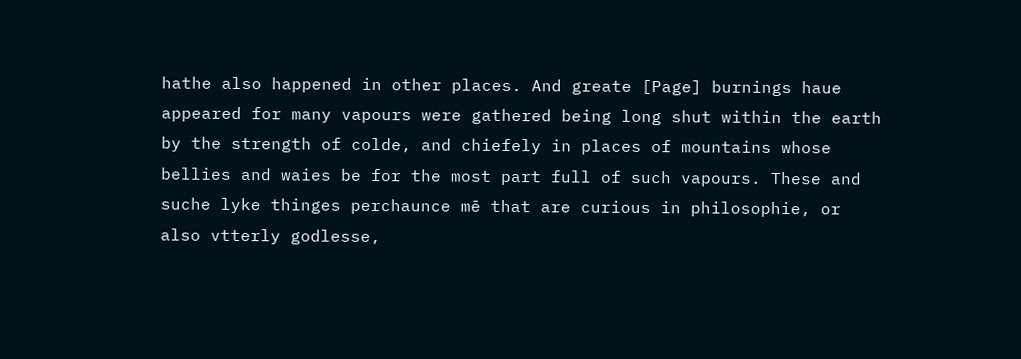hathe also happened in other places. And greate [Page] burnings haue appeared for many vapours were gathered being long shut within the earth by the strength of colde, and chiefely in places of mountains whose bellies and waies be for the most part full of such vapours. These and suche lyke thinges perchaunce mē that are curious in philosophie, or also vtterly godlesse,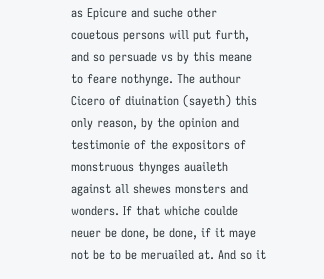as Epicure and suche other couetous persons will put furth, and so persuade vs by this meane to feare nothynge. The authour Cicero of diuination (sayeth) this only reason, by the opinion and testimonie of the expositors of monstruous thynges auaileth against all shewes monsters and wonders. If that whiche coulde neuer be done, be done, if it maye not be to be meruailed at. And so it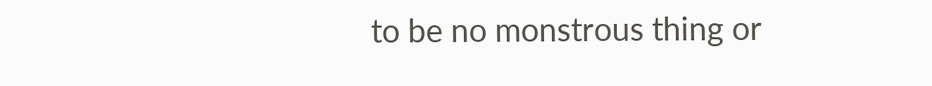to be no monstrous thing or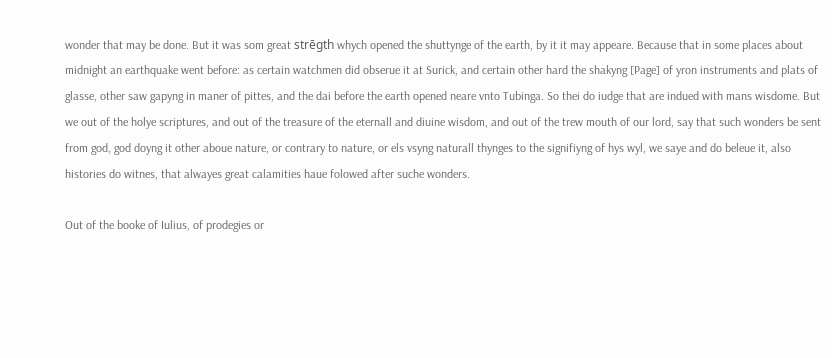wonder that may be done. But it was som great strēgth whych opened the shuttynge of the earth, by it it may appeare. Because that in some places about midnight an earthquake went before: as certain watchmen did obserue it at Surick, and certain other hard the shakyng [Page] of yron instruments and plats of glasse, other saw gapyng in maner of pittes, and the dai before the earth opened neare vnto Tubinga. So thei do iudge that are indued with mans wisdome. But we out of the holye scriptures, and out of the treasure of the eternall and diuine wisdom, and out of the trew mouth of our lord, say that such wonders be sent from god, god doyng it other aboue nature, or contrary to nature, or els vsyng naturall thynges to the signifiyng of hys wyl, we saye and do beleue it, also histories do witnes, that alwayes great calamities haue folowed after suche wonders.

Out of the booke of Iulius, of prodegies or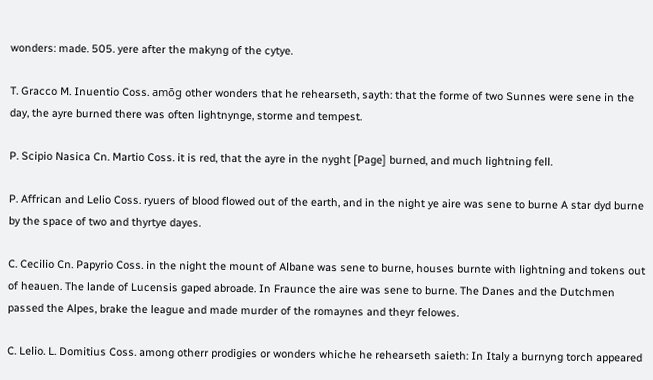wonders: made. 505. yere after the makyng of the cytye.

T. Gracco M. Inuentio Coss. amōg other wonders that he rehearseth, sayth: that the forme of two Sunnes were sene in the day, the ayre burned there was often lightnynge, storme and tempest.

P. Scipio Nasica Cn. Martio Coss. it is red, that the ayre in the nyght [Page] burned, and much lightning fell.

P. Affrican and Lelio Coss. ryuers of blood flowed out of the earth, and in the night ye aire was sene to burne A star dyd burne by the space of two and thyrtye dayes.

C. Cecilio Cn. Papyrio Coss. in the night the mount of Albane was sene to burne, houses burnte with lightning and tokens out of heauen. The lande of Lucensis gaped abroade. In Fraunce the aire was sene to burne. The Danes and the Dutchmen passed the Alpes, brake the league and made murder of the romaynes and theyr felowes.

C. Lelio. L. Domitius Coss. among otherr prodigies or wonders whiche he rehearseth saieth: In Italy a burnyng torch appeared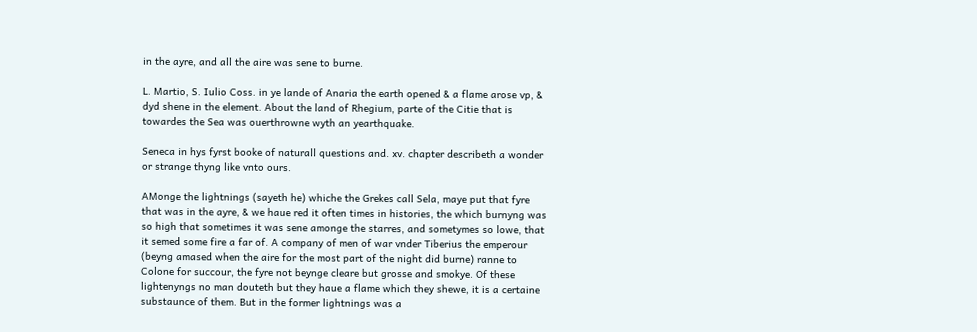in the ayre, and all the aire was sene to burne.

L. Martio, S. Iulio Coss. in ye lande of Anaria the earth opened & a flame arose vp, & dyd shene in the element. About the land of Rhegium, parte of the Citie that is towardes the Sea was ouerthrowne wyth an yearthquake.

Seneca in hys fyrst booke of naturall questions and. xv. chapter describeth a wonder or strange thyng like vnto ours.

AMonge the lightnings (sayeth he) whiche the Grekes call Sela, maye put that fyre that was in the ayre, & we haue red it often times in histories, the which burnyng was so high that sometimes it was sene amonge the starres, and sometymes so lowe, that it semed some fire a far of. A company of men of war vnder Tiberius the emperour (beyng amased when the aire for the most part of the night did burne) ranne to Colone for succour, the fyre not beynge cleare but grosse and smokye. Of these lightenyngs no man douteth but they haue a flame which they shewe, it is a certaine substaunce of them. But in the former lightnings was a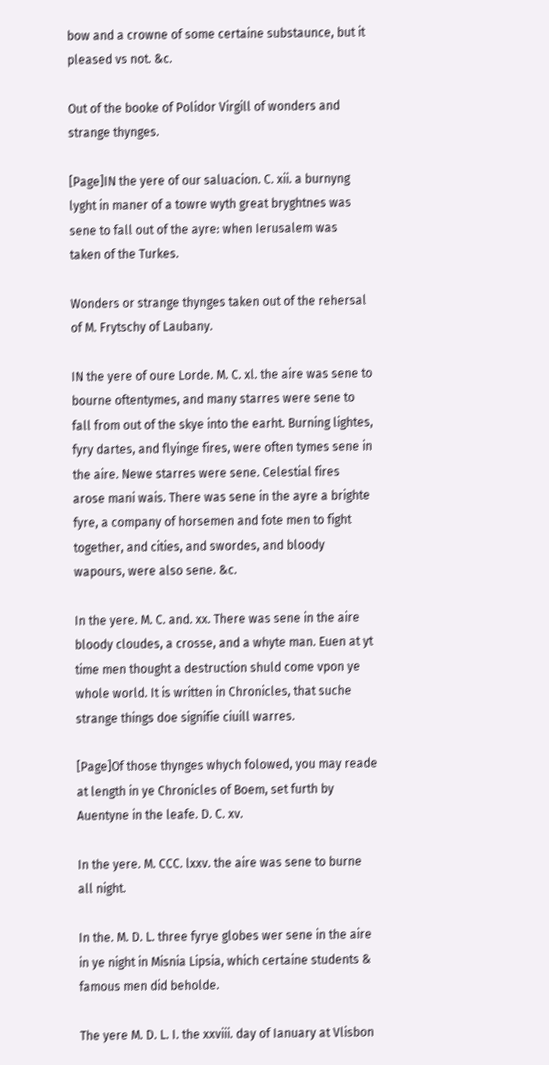bow and a crowne of some certaine substaunce, but it pleased vs not. &c.

Out of the booke of Polidor Virgill of wonders and strange thynges.

[Page]IN the yere of our saluacion. C. xii. a burnyng lyght in maner of a towre wyth great bryghtnes was sene to fall out of the ayre: when Ierusalem was taken of the Turkes.

Wonders or strange thynges taken out of the rehersal of M. Frytschy of Laubany.

IN the yere of oure Lorde. M. C. xl. the aire was sene to bourne oftentymes, and many starres were sene to fall from out of the skye into the earht. Burning lightes, fyry dartes, and flyinge fires, were often tymes sene in the aire. Newe starres were sene. Celestial fires arose mani wais. There was sene in the ayre a brighte fyre, a company of horsemen and fote men to fight together, and cities, and swordes, and bloody wapours, were also sene. &c.

In the yere. M. C. and. xx. There was sene in the aire bloody cloudes, a crosse, and a whyte man. Euen at yt time men thought a destruction shuld come vpon ye whole world. It is written in Chronicles, that suche strange things doe signifie ciuill warres.

[Page]Of those thynges whych folowed, you may reade at length in ye Chronicles of Boem, set furth by Auentyne in the leafe. D. C. xv.

In the yere. M. CCC. lxxv. the aire was sene to burne all night.

In the. M. D. L. three fyrye globes wer sene in the aire in ye night in Misnia Lipsia, which certaine students & famous men did beholde.

The yere M. D. L. I. the xxviii. day of Ianuary at Vlisbon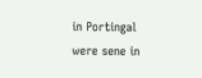in Portingal were sene in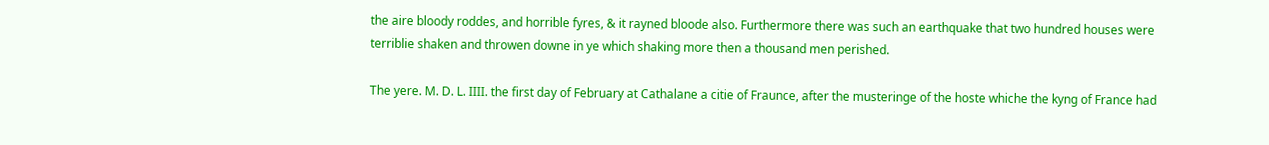the aire bloody roddes, and horrible fyres, & it rayned bloode also. Furthermore there was such an earthquake that two hundred houses were terriblie shaken and throwen downe in ye which shaking more then a thousand men perished.

The yere. M. D. L. IIII. the first day of February at Cathalane a citie of Fraunce, after the musteringe of the hoste whiche the kyng of France had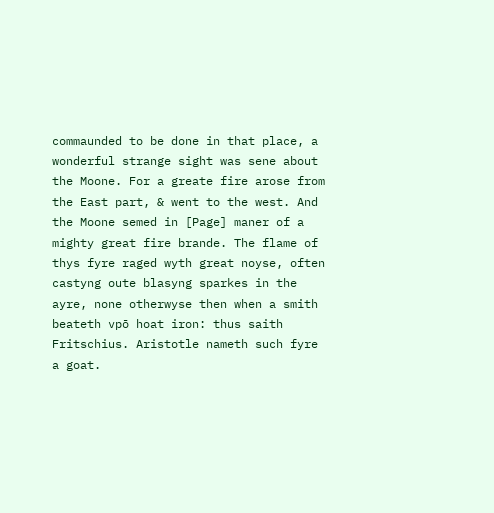commaunded to be done in that place, a wonderful strange sight was sene about the Moone. For a greate fire arose from the East part, & went to the west. And the Moone semed in [Page] maner of a mighty great fire brande. The flame of thys fyre raged wyth great noyse, often castyng oute blasyng sparkes in the ayre, none otherwyse then when a smith beateth vpō hoat iron: thus saith Fritschius. Aristotle nameth such fyre a goat.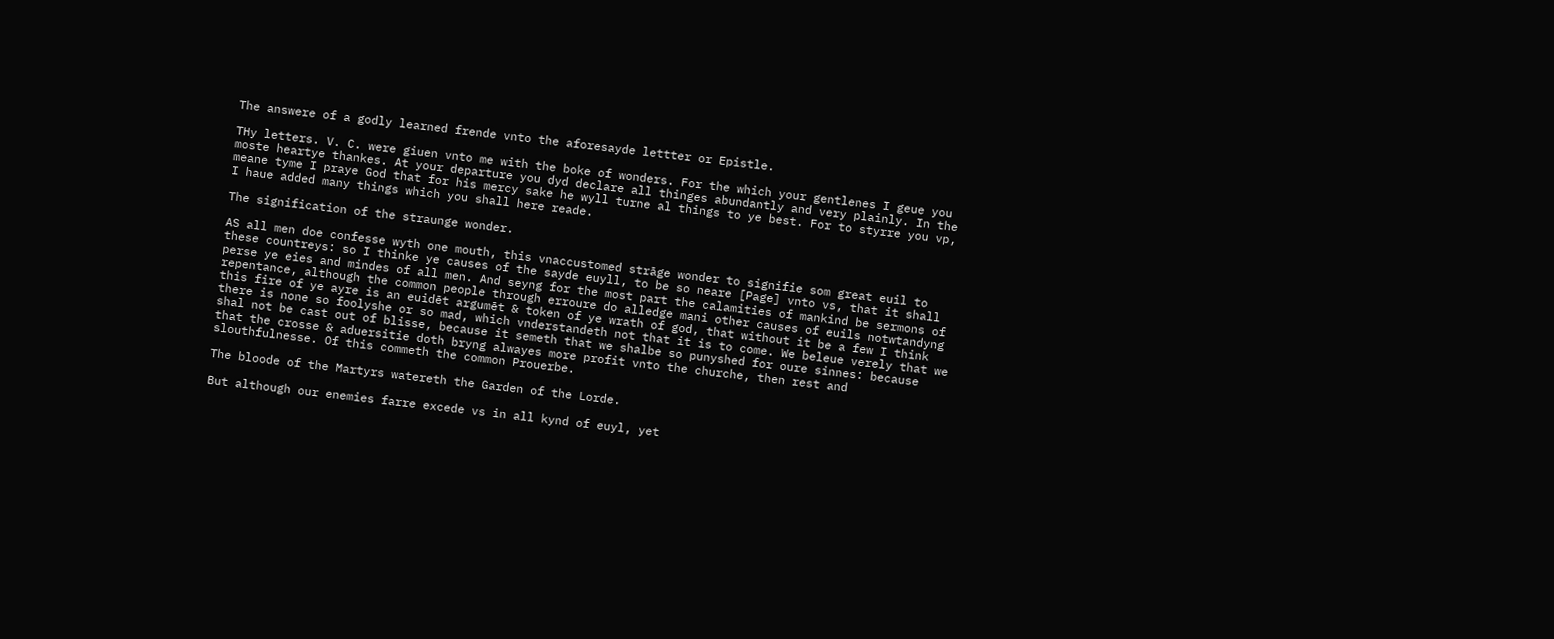The answere of a godly learned frende vnto the aforesayde lettter or Epistle.

THy letters. V. C. were giuen vnto me with the boke of wonders. For the which your gentlenes I geue you moste heartye thankes. At your departure you dyd declare all thinges abundantly and very plainly. In the meane tyme I praye God that for his mercy sake he wyll turne al things to ye best. For to styrre you vp, I haue added many things which you shall here reade.

The signification of the straunge wonder.

AS all men doe confesse wyth one mouth, this vnaccustomed strāge wonder to signifie som great euil to these countreys: so I thinke ye causes of the sayde euyll, to be so neare [Page] vnto vs, that it shall perse ye eies and mindes of all men. And seyng for the most part the calamities of mankind be sermons of repentance, although the common people through erroure do alledge mani other causes of euils notwtandyng this fire of ye ayre is an euidēt argumēt & token of ye wrath of god, that without it be a few I think there is none so foolyshe or so mad, which vnderstandeth not that it is to come. We beleue verely that we shal not be cast out of blisse, because it semeth that we shalbe so punyshed for oure sinnes: because that the crosse & aduersitie doth bryng alwayes more profit vnto the churche, then rest and slouthfulnesse. Of this commeth the common Prouerbe.

The bloode of the Martyrs watereth the Garden of the Lorde.

But although our enemies farre excede vs in all kynd of euyl, yet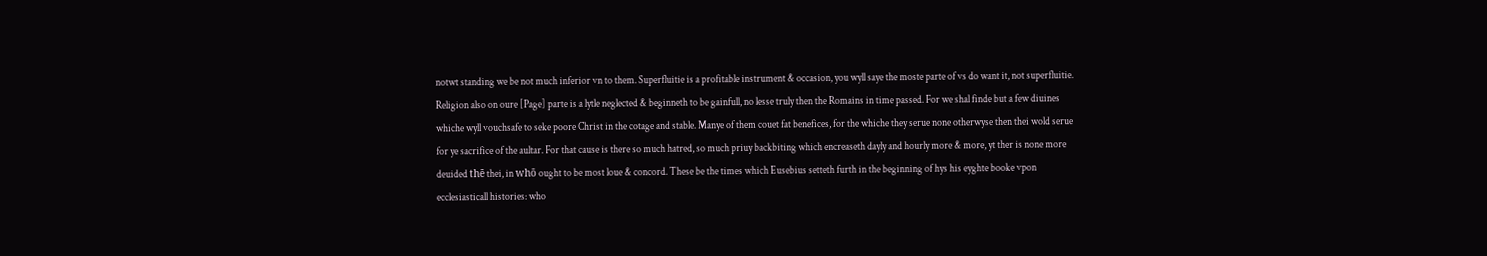notwt standing we be not much inferior vn to them. Superfluitie is a profitable instrument & occasion, you wyll saye the moste parte of vs do want it, not superfluitie. Religion also on oure [Page] parte is a lytle neglected & beginneth to be gainfull, no lesse truly then the Romains in time passed. For we shal finde but a few diuines whiche wyll vouchsafe to seke poore Christ in the cotage and stable. Manye of them couet fat benefices, for the whiche they serue none otherwyse then thei wold serue for ye sacrifice of the aultar. For that cause is there so much hatred, so much priuy backbiting which encreaseth dayly and hourly more & more, yt ther is none more deuided thē thei, in whō ought to be most loue & concord. These be the times which Eusebius setteth furth in the beginning of hys his eyghte booke vpon ecclesiasticall histories: who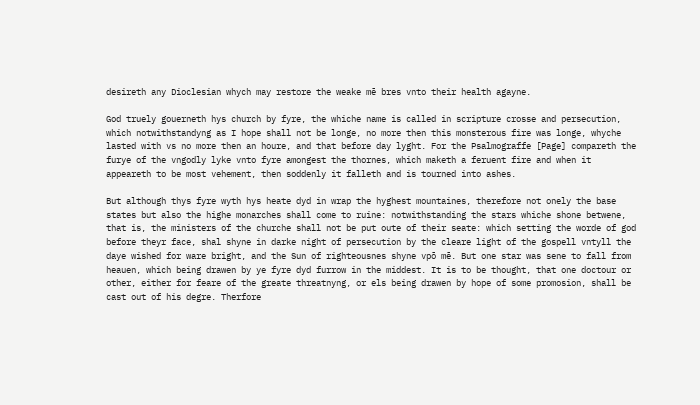desireth any Dioclesian whych may restore the weake mē bres vnto their health agayne.

God truely gouerneth hys church by fyre, the whiche name is called in scripture crosse and persecution, which notwithstandyng as I hope shall not be longe, no more then this monsterous fire was longe, whyche lasted with vs no more then an houre, and that before day lyght. For the Psalmograffe [Page] compareth the furye of the vngodly lyke vnto fyre amongest the thornes, which maketh a feruent fire and when it appeareth to be most vehement, then soddenly it falleth and is tourned into ashes.

But although thys fyre wyth hys heate dyd in wrap the hyghest mountaines, therefore not onely the base states but also the highe monarches shall come to ruine: notwithstanding the stars whiche shone betwene, that is, the ministers of the churche shall not be put oute of their seate: which setting the worde of god before theyr face, shal shyne in darke night of persecution by the cleare light of the gospell vntyll the daye wished for ware bright, and the Sun of righteousnes shyne vpō mē. But one star was sene to fall from heauen, which being drawen by ye fyre dyd furrow in the middest. It is to be thought, that one doctour or other, either for feare of the greate threatnyng, or els being drawen by hope of some promosion, shall be cast out of his degre. Therfore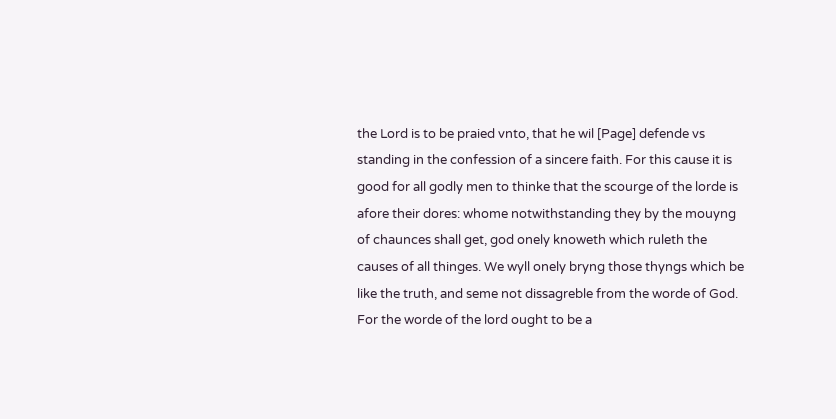the Lord is to be praied vnto, that he wil [Page] defende vs standing in the confession of a sincere faith. For this cause it is good for all godly men to thinke that the scourge of the lorde is afore their dores: whome notwithstanding they by the mouyng of chaunces shall get, god onely knoweth which ruleth the causes of all thinges. We wyll onely bryng those thyngs which be like the truth, and seme not dissagreble from the worde of God. For the worde of the lord ought to be a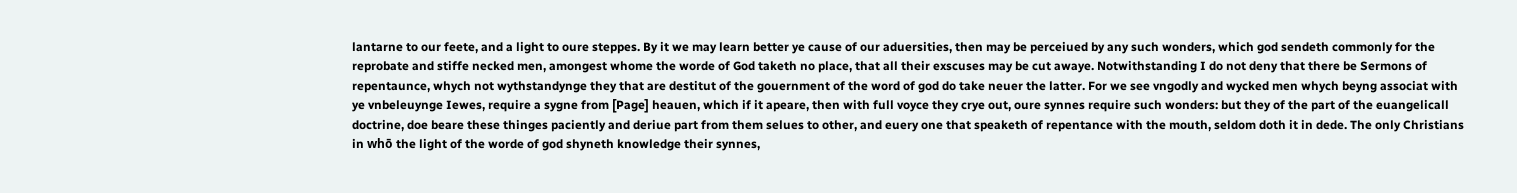lantarne to our feete, and a light to oure steppes. By it we may learn better ye cause of our aduersities, then may be perceiued by any such wonders, which god sendeth commonly for the reprobate and stiffe necked men, amongest whome the worde of God taketh no place, that all their exscuses may be cut awaye. Notwithstanding I do not deny that there be Sermons of repentaunce, whych not wythstandynge they that are destitut of the gouernment of the word of god do take neuer the latter. For we see vngodly and wycked men whych beyng associat with ye vnbeleuynge Iewes, require a sygne from [Page] heauen, which if it apeare, then with full voyce they crye out, oure synnes require such wonders: but they of the part of the euangelicall doctrine, doe beare these thinges paciently and deriue part from them selues to other, and euery one that speaketh of repentance with the mouth, seldom doth it in dede. The only Christians in whō the light of the worde of god shyneth knowledge their synnes,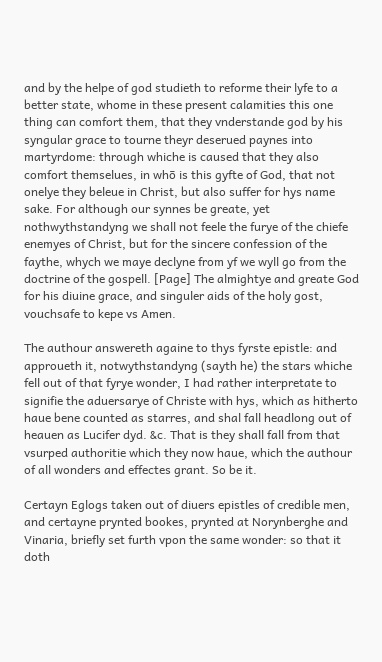and by the helpe of god studieth to reforme their lyfe to a better state, whome in these present calamities this one thing can comfort them, that they vnderstande god by his syngular grace to tourne theyr deserued paynes into martyrdome: through whiche is caused that they also comfort themselues, in whō is this gyfte of God, that not onelye they beleue in Christ, but also suffer for hys name sake. For although our synnes be greate, yet nothwythstandyng we shall not feele the furye of the chiefe enemyes of Christ, but for the sincere confession of the faythe, whych we maye declyne from yf we wyll go from the doctrine of the gospell. [Page] The almightye and greate God for his diuine grace, and singuler aids of the holy gost, vouchsafe to kepe vs Amen.

The authour answereth againe to thys fyrste epistle: and approueth it, notwythstandyng (sayth he) the stars whiche fell out of that fyrye wonder, I had rather interpretate to signifie the aduersarye of Christe with hys, which as hitherto haue bene counted as starres, and shal fall headlong out of heauen as Lucifer dyd. &c. That is they shall fall from that vsurped authoritie which they now haue, which the authour of all wonders and effectes grant. So be it.

Certayn Eglogs taken out of diuers epistles of credible men, and certayne prynted bookes, prynted at Norynberghe and Vinaria, briefly set furth vpon the same wonder: so that it doth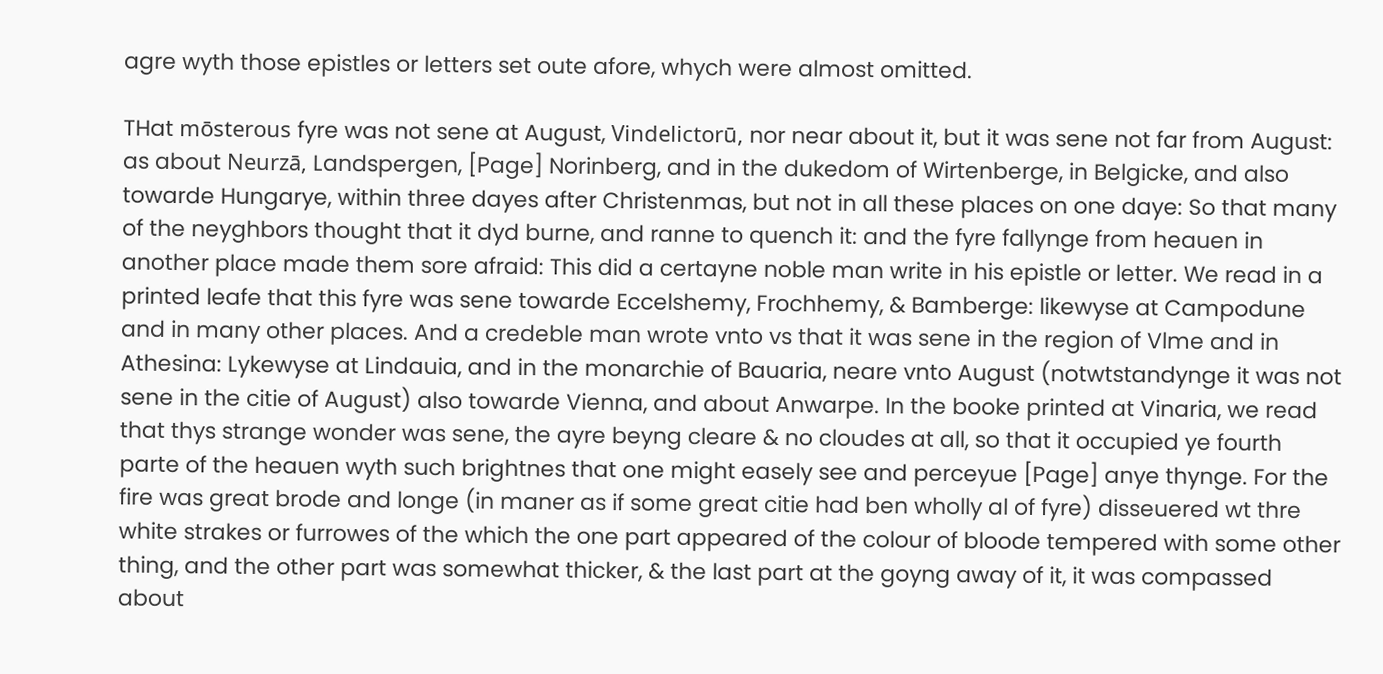agre wyth those epistles or letters set oute afore, whych were almost omitted.

THat mōsterous fyre was not sene at August, Vindelictorū, nor near about it, but it was sene not far from August: as about Neurzā, Landspergen, [Page] Norinberg, and in the dukedom of Wirtenberge, in Belgicke, and also towarde Hungarye, within three dayes after Christenmas, but not in all these places on one daye: So that many of the neyghbors thought that it dyd burne, and ranne to quench it: and the fyre fallynge from heauen in another place made them sore afraid: This did a certayne noble man write in his epistle or letter. We read in a printed leafe that this fyre was sene towarde Eccelshemy, Frochhemy, & Bamberge: likewyse at Campodune and in many other places. And a credeble man wrote vnto vs that it was sene in the region of Vlme and in Athesina: Lykewyse at Lindauia, and in the monarchie of Bauaria, neare vnto August (notwtstandynge it was not sene in the citie of August) also towarde Vienna, and about Anwarpe. In the booke printed at Vinaria, we read that thys strange wonder was sene, the ayre beyng cleare & no cloudes at all, so that it occupied ye fourth parte of the heauen wyth such brightnes that one might easely see and perceyue [Page] anye thynge. For the fire was great brode and longe (in maner as if some great citie had ben wholly al of fyre) disseuered wt thre white strakes or furrowes of the which the one part appeared of the colour of bloode tempered with some other thing, and the other part was somewhat thicker, & the last part at the goyng away of it, it was compassed about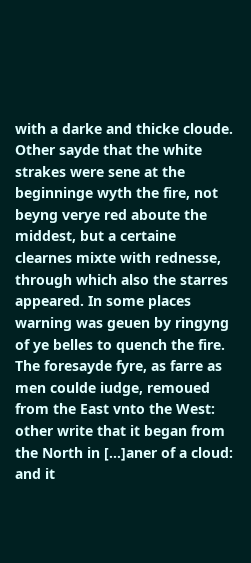with a darke and thicke cloude. Other sayde that the white strakes were sene at the beginninge wyth the fire, not beyng verye red aboute the middest, but a certaine clearnes mixte with rednesse, through which also the starres appeared. In some places warning was geuen by ringyng of ye belles to quench the fire. The foresayde fyre, as farre as men coulde iudge, remoued from the East vnto the West: other write that it began from the North in [...]aner of a cloud: and it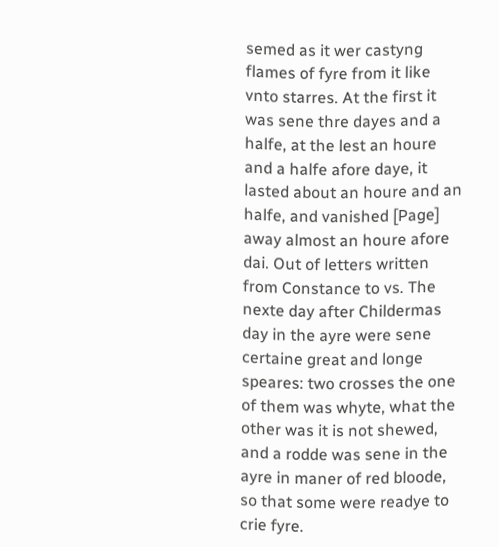semed as it wer castyng flames of fyre from it like vnto starres. At the first it was sene thre dayes and a halfe, at the lest an houre and a halfe afore daye, it lasted about an houre and an halfe, and vanished [Page] away almost an houre afore dai. Out of letters written from Constance to vs. The nexte day after Childermas day in the ayre were sene certaine great and longe speares: two crosses the one of them was whyte, what the other was it is not shewed, and a rodde was sene in the ayre in maner of red bloode, so that some were readye to crie fyre.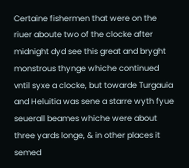Certaine fishermen that were on the riuer aboute two of the clocke after midnight dyd see this great and bryght monstrous thynge whiche continued vntil syxe a clocke, but towarde Turgauia and Heluitia was sene a starre wyth fyue seuerall beames whiche were about three yards longe, & in other places it semed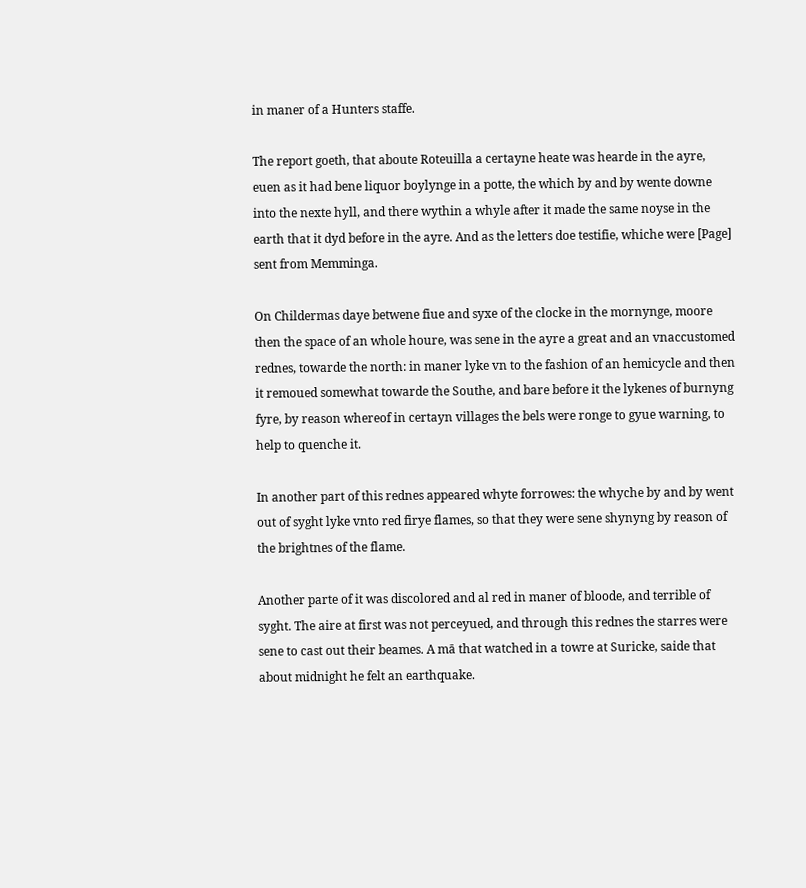in maner of a Hunters staffe.

The report goeth, that aboute Roteuilla a certayne heate was hearde in the ayre, euen as it had bene liquor boylynge in a potte, the which by and by wente downe into the nexte hyll, and there wythin a whyle after it made the same noyse in the earth that it dyd before in the ayre. And as the letters doe testifie, whiche were [Page] sent from Memminga.

On Childermas daye betwene fiue and syxe of the clocke in the mornynge, moore then the space of an whole houre, was sene in the ayre a great and an vnaccustomed rednes, towarde the north: in maner lyke vn to the fashion of an hemicycle and then it remoued somewhat towarde the Southe, and bare before it the lykenes of burnyng fyre, by reason whereof in certayn villages the bels were ronge to gyue warning, to help to quenche it.

In another part of this rednes appeared whyte forrowes: the whyche by and by went out of syght lyke vnto red firye flames, so that they were sene shynyng by reason of the brightnes of the flame.

Another parte of it was discolored and al red in maner of bloode, and terrible of syght. The aire at first was not perceyued, and through this rednes the starres were sene to cast out their beames. A mā that watched in a towre at Suricke, saide that about midnight he felt an earthquake.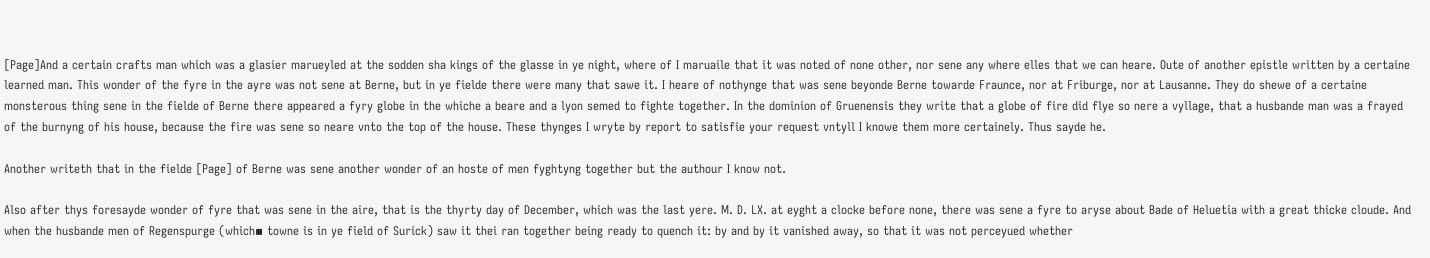[Page]And a certain crafts man which was a glasier marueyled at the sodden sha kings of the glasse in ye night, where of I maruaile that it was noted of none other, nor sene any where elles that we can heare. Oute of another epistle written by a certaine learned man. This wonder of the fyre in the ayre was not sene at Berne, but in ye fielde there were many that sawe it. I heare of nothynge that was sene beyonde Berne towarde Fraunce, nor at Friburge, nor at Lausanne. They do shewe of a certaine monsterous thing sene in the fielde of Berne there appeared a fyry globe in the whiche a beare and a lyon semed to fighte together. In the dominion of Gruenensis they write that a globe of fire did flye so nere a vyllage, that a husbande man was a frayed of the burnyng of his house, because the fire was sene so neare vnto the top of the house. These thynges I wryte by report to satisfie your request vntyll I knowe them more certainely. Thus sayde he.

Another writeth that in the fielde [Page] of Berne was sene another wonder of an hoste of men fyghtyng together but the authour I know not.

Also after thys foresayde wonder of fyre that was sene in the aire, that is the thyrty day of December, which was the last yere. M. D. LX. at eyght a clocke before none, there was sene a fyre to aryse about Bade of Heluetia with a great thicke cloude. And when the husbande men of Regenspurge (which▪ towne is in ye field of Surick) saw it thei ran together being ready to quench it: by and by it vanished away, so that it was not perceyued whether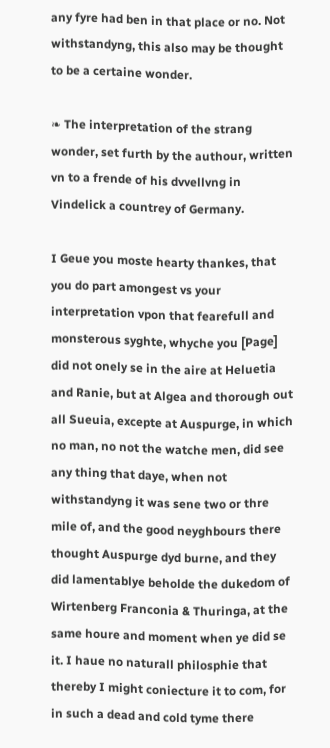any fyre had ben in that place or no. Not withstandyng, this also may be thought to be a certaine wonder.

❧ The interpretation of the strang wonder, set furth by the authour, written vn to a frende of his dvvellvng in Vindelick a countrey of Germany.

I Geue you moste hearty thankes, that you do part amongest vs your interpretation vpon that fearefull and monsterous syghte, whyche you [Page] did not onely se in the aire at Heluetia and Ranie, but at Algea and thorough out all Sueuia, excepte at Auspurge, in which no man, no not the watche men, did see any thing that daye, when not withstandyng it was sene two or thre mile of, and the good neyghbours there thought Auspurge dyd burne, and they did lamentablye beholde the dukedom of Wirtenberg Franconia & Thuringa, at the same houre and moment when ye did se it. I haue no naturall philosphie that thereby I might coniecture it to com, for in such a dead and cold tyme there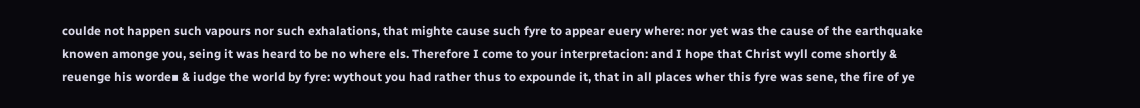coulde not happen such vapours nor such exhalations, that mighte cause such fyre to appear euery where: nor yet was the cause of the earthquake knowen amonge you, seing it was heard to be no where els. Therefore I come to your interpretacion: and I hope that Christ wyll come shortly & reuenge his worde▪ & iudge the world by fyre: wythout you had rather thus to expounde it, that in all places wher this fyre was sene, the fire of ye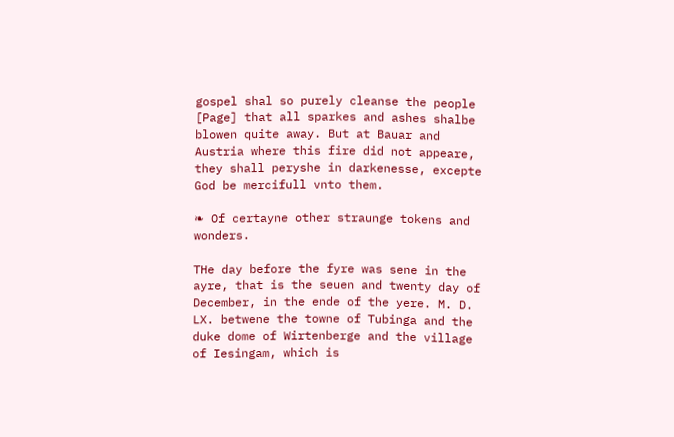gospel shal so purely cleanse the people [Page] that all sparkes and ashes shalbe blowen quite away. But at Bauar and Austria where this fire did not appeare, they shall peryshe in darkenesse, excepte God be mercifull vnto them.

❧ Of certayne other straunge tokens and wonders.

THe day before the fyre was sene in the ayre, that is the seuen and twenty day of December, in the ende of the yere. M. D. LX. betwene the towne of Tubinga and the duke dome of Wirtenberge and the village of Iesingam, which is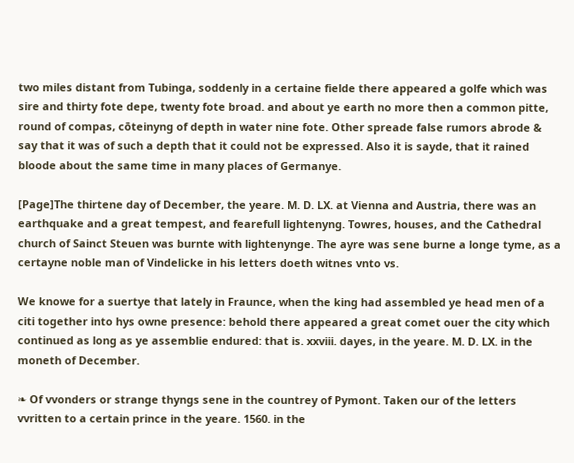two miles distant from Tubinga, soddenly in a certaine fielde there appeared a golfe which was sire and thirty fote depe, twenty fote broad. and about ye earth no more then a common pitte, round of compas, cōteinyng of depth in water nine fote. Other spreade false rumors abrode & say that it was of such a depth that it could not be expressed. Also it is sayde, that it rained bloode about the same time in many places of Germanye.

[Page]The thirtene day of December, the yeare. M. D. LX. at Vienna and Austria, there was an earthquake and a great tempest, and fearefull lightenyng. Towres, houses, and the Cathedral church of Sainct Steuen was burnte with lightenynge. The ayre was sene burne a longe tyme, as a certayne noble man of Vindelicke in his letters doeth witnes vnto vs.

We knowe for a suertye that lately in Fraunce, when the king had assembled ye head men of a citi together into hys owne presence: behold there appeared a great comet ouer the city which continued as long as ye assemblie endured: that is. xxviii. dayes, in the yeare. M. D. LX. in the moneth of December.

❧ Of vvonders or strange thyngs sene in the countrey of Pymont. Taken our of the letters vvritten to a certain prince in the yeare. 1560. in the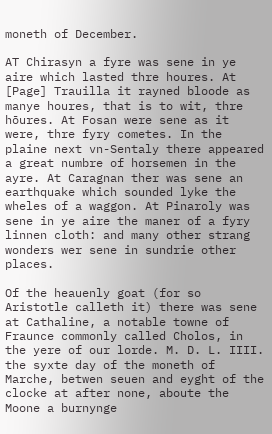moneth of December.

AT Chirasyn a fyre was sene in ye aire which lasted thre houres. At [Page] Trauilla it rayned bloode as manye houres, that is to wit, thre hōures. At Fosan were sene as it were, thre fyry cometes. In the plaine next vn-Sentaly there appeared a great numbre of horsemen in the ayre. At Caragnan ther was sene an earthquake which sounded lyke the wheles of a waggon. At Pinaroly was sene in ye aire the maner of a fyry linnen cloth: and many other strang wonders wer sene in sundrie other places.

Of the heauenly goat (for so Aristotle calleth it) there was sene at Cathaline, a notable towne of Fraunce commonly called Cholos, in the yere of our lorde. M. D. L. IIII. the syxte day of the moneth of Marche, betwen seuen and eyght of the clocke at after none, aboute the Moone a burnynge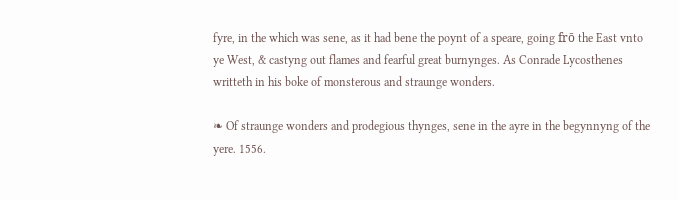fyre, in the which was sene, as it had bene the poynt of a speare, going frō the East vnto ye West, & castyng out flames and fearful great burnynges. As Conrade Lycosthenes writteth in his boke of monsterous and straunge wonders.

❧ Of straunge wonders and prodegious thynges, sene in the ayre in the begynnyng of the yere. 1556.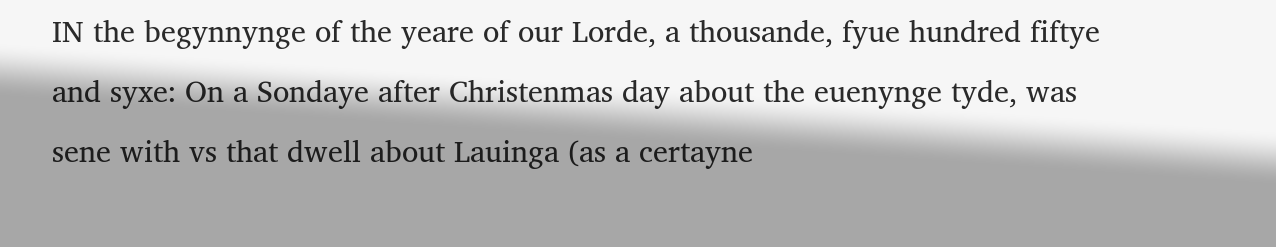IN the begynnynge of the yeare of our Lorde, a thousande, fyue hundred fiftye and syxe: On a Sondaye after Christenmas day about the euenynge tyde, was sene with vs that dwell about Lauinga (as a certayne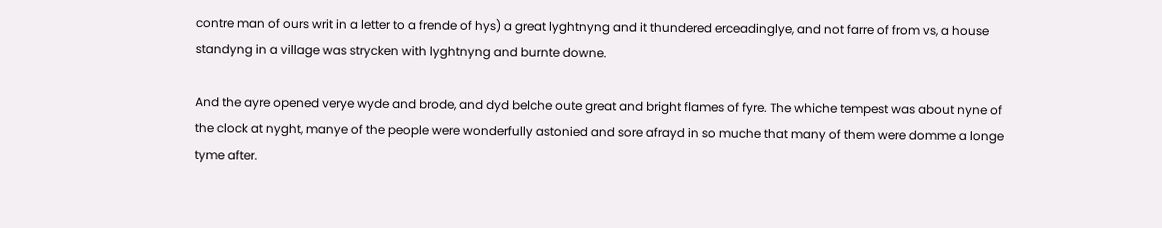contre man of ours writ in a letter to a frende of hys) a great lyghtnyng and it thundered erceadinglye, and not farre of from vs, a house standyng in a village was strycken with lyghtnyng and burnte downe.

And the ayre opened verye wyde and brode, and dyd belche oute great and bright flames of fyre. The whiche tempest was about nyne of the clock at nyght, manye of the people were wonderfully astonied and sore afrayd in so muche that many of them were domme a longe tyme after.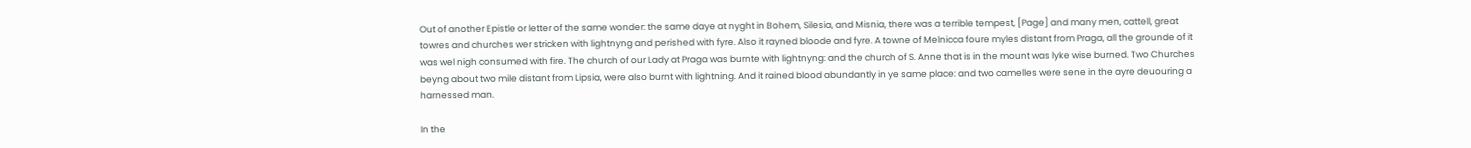Out of another Epistle or letter of the same wonder: the same daye at nyght in Bohem, Silesia, and Misnia, there was a terrible tempest, [Page] and many men, cattell, great towres and churches wer stricken with lightnyng and perished with fyre. Also it rayned bloode and fyre. A towne of Melnicca foure myles distant from Praga, all the grounde of it was wel nigh consumed with fire. The church of our Lady at Praga was burnte with lightnyng: and the church of S. Anne that is in the mount was lyke wise burned. Two Churches beyng about two mile distant from Lipsia, were also burnt with lightning. And it rained blood abundantly in ye same place: and two camelles were sene in the ayre deuouring a harnessed man.

In the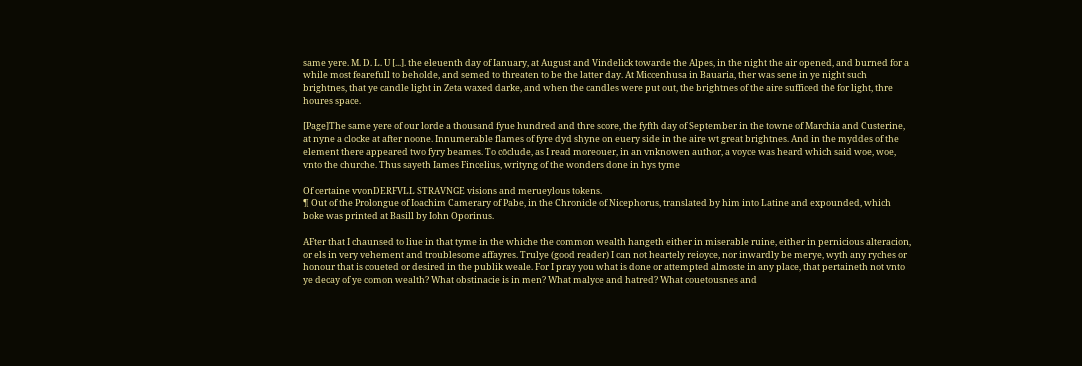same yere. M. D. L. U [...]. the eleuenth day of Ianuary, at August and Vindelick towarde the Alpes, in the night the air opened, and burned for a while most fearefull to beholde, and semed to threaten to be the latter day. At Miccenhusa in Bauaria, ther was sene in ye night such brightnes, that ye candle light in Zeta waxed darke, and when the candles were put out, the brightnes of the aire sufficed thē for light, thre houres space.

[Page]The same yere of our lorde a thousand fyue hundred and thre score, the fyfth day of September in the towne of Marchia and Custerine, at nyne a clocke at after noone. Innumerable flames of fyre dyd shyne on euery side in the aire wt great brightnes. And in the myddes of the element there appeared two fyry beames. To cōclude, as I read moreouer, in an vnknowen author, a voyce was heard which said woe, woe, vnto the churche. Thus sayeth Iames Fincelius, writyng of the wonders done in hys tyme

Of certaine vvonDERFVLL STRAVNGE visions and merueylous tokens.
¶ Out of the Prolongue of Ioachim Camerary of Pabe, in the Chronicle of Nicephorus, translated by him into Latine and expounded, which boke was printed at Basill by Iohn Oporinus.

AFter that I chaunsed to liue in that tyme in the whiche the common wealth hangeth either in miserable ruine, either in pernicious alteracion, or els in very vehement and troublesome affayres. Trulye (good reader) I can not heartely reioyce, nor inwardly be merye, wyth any ryches or honour that is coueted or desired in the publik weale. For I pray you what is done or attempted almoste in any place, that pertaineth not vnto ye decay of ye comon wealth? What obstinacie is in men? What malyce and hatred? What couetousnes and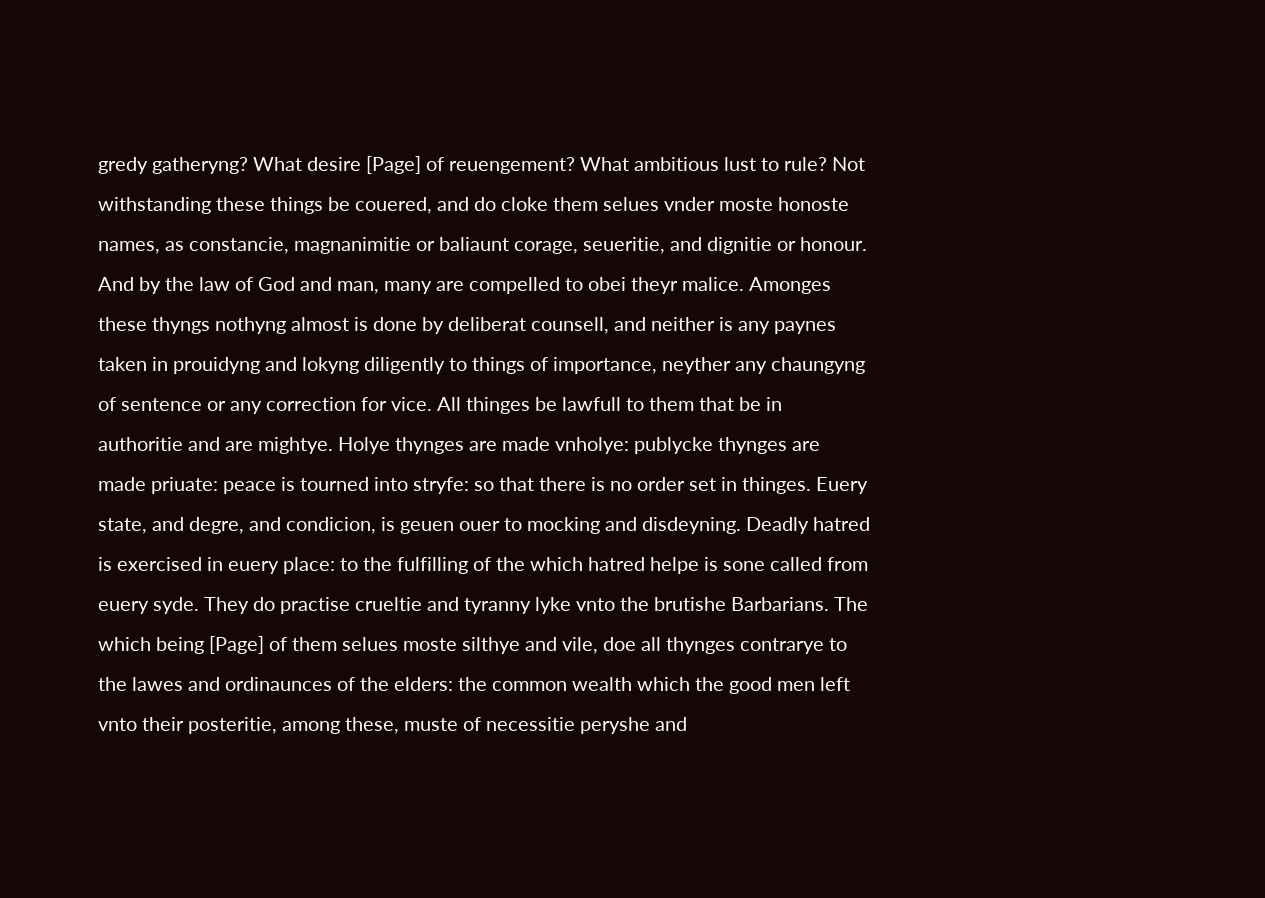gredy gatheryng? What desire [Page] of reuengement? What ambitious lust to rule? Not withstanding these things be couered, and do cloke them selues vnder moste honoste names, as constancie, magnanimitie or baliaunt corage, seueritie, and dignitie or honour. And by the law of God and man, many are compelled to obei theyr malice. Amonges these thyngs nothyng almost is done by deliberat counsell, and neither is any paynes taken in prouidyng and lokyng diligently to things of importance, neyther any chaungyng of sentence or any correction for vice. All thinges be lawfull to them that be in authoritie and are mightye. Holye thynges are made vnholye: publycke thynges are made priuate: peace is tourned into stryfe: so that there is no order set in thinges. Euery state, and degre, and condicion, is geuen ouer to mocking and disdeyning. Deadly hatred is exercised in euery place: to the fulfilling of the which hatred helpe is sone called from euery syde. They do practise crueltie and tyranny lyke vnto the brutishe Barbarians. The which being [Page] of them selues moste silthye and vile, doe all thynges contrarye to the lawes and ordinaunces of the elders: the common wealth which the good men left vnto their posteritie, among these, muste of necessitie peryshe and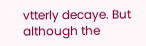vtterly decaye. But although the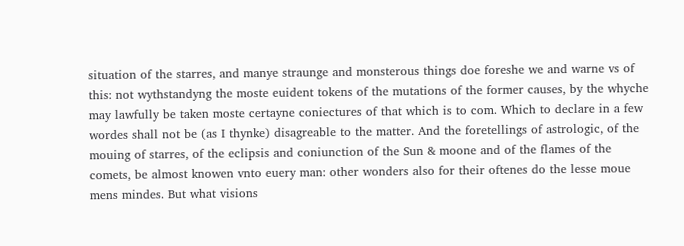situation of the starres, and manye straunge and monsterous things doe foreshe we and warne vs of this: not wythstandyng the moste euident tokens of the mutations of the former causes, by the whyche may lawfully be taken moste certayne coniectures of that which is to com. Which to declare in a few wordes shall not be (as I thynke) disagreable to the matter. And the foretellings of astrologic, of the mouing of starres, of the eclipsis and coniunction of the Sun & moone and of the flames of the comets, be almost knowen vnto euery man: other wonders also for their oftenes do the lesse moue mens mindes. But what visions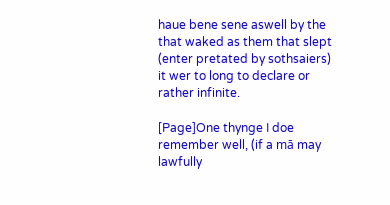haue bene sene aswell by the that waked as them that slept (enter pretated by sothsaiers) it wer to long to declare or rather infinite.

[Page]One thynge I doe remember well, (if a mā may lawfully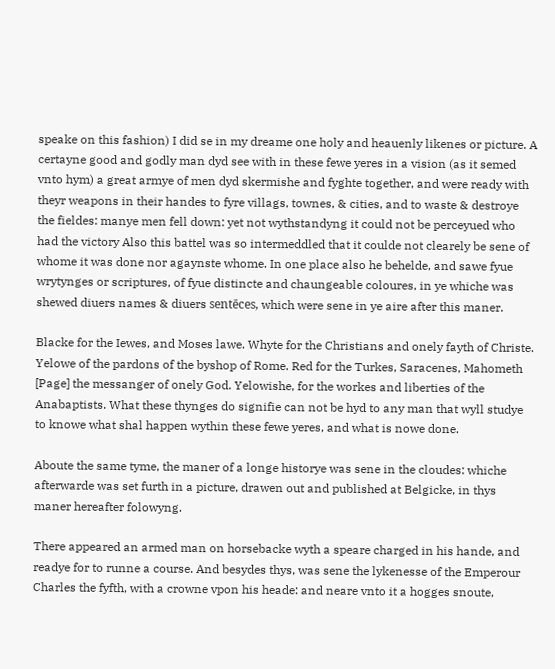speake on this fashion) I did se in my dreame one holy and heauenly likenes or picture. A certayne good and godly man dyd see with in these fewe yeres in a vision (as it semed vnto hym) a great armye of men dyd skermishe and fyghte together, and were ready with theyr weapons in their handes to fyre villags, townes, & cities, and to waste & destroye the fieldes: manye men fell down: yet not wythstandyng it could not be perceyued who had the victory Also this battel was so intermeddled that it coulde not clearely be sene of whome it was done nor agaynste whome. In one place also he behelde, and sawe fyue wrytynges or scriptures, of fyue distincte and chaungeable coloures, in ye whiche was shewed diuers names & diuers sentēces, which were sene in ye aire after this maner.

Blacke for the Iewes, and Moses lawe. Whyte for the Christians and onely fayth of Christe. Yelowe of the pardons of the byshop of Rome. Red for the Turkes, Saracenes, Mahometh [Page] the messanger of onely God. Yelowishe, for the workes and liberties of the Anabaptists. What these thynges do signifie can not be hyd to any man that wyll studye to knowe what shal happen wythin these fewe yeres, and what is nowe done.

Aboute the same tyme, the maner of a longe historye was sene in the cloudes: whiche afterwarde was set furth in a picture, drawen out and published at Belgicke, in thys maner hereafter folowyng.

There appeared an armed man on horsebacke wyth a speare charged in his hande, and readye for to runne a course. And besydes thys, was sene the lykenesse of the Emperour Charles the fyfth, with a crowne vpon his heade: and neare vnto it a hogges snoute,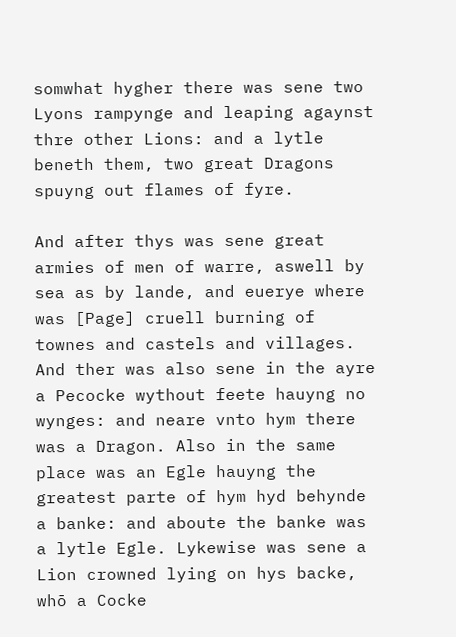somwhat hygher there was sene two Lyons rampynge and leaping agaynst thre other Lions: and a lytle beneth them, two great Dragons spuyng out flames of fyre.

And after thys was sene great armies of men of warre, aswell by sea as by lande, and euerye where was [Page] cruell burning of townes and castels and villages. And ther was also sene in the ayre a Pecocke wythout feete hauyng no wynges: and neare vnto hym there was a Dragon. Also in the same place was an Egle hauyng the greatest parte of hym hyd behynde a banke: and aboute the banke was a lytle Egle. Lykewise was sene a Lion crowned lying on hys backe, whō a Cocke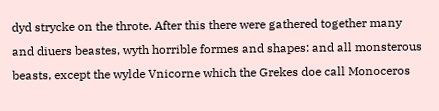dyd strycke on the throte. After this there were gathered together many and diuers beastes, wyth horrible formes and shapes: and all monsterous beasts, except the wylde Vnicorne which the Grekes doe call Monoceros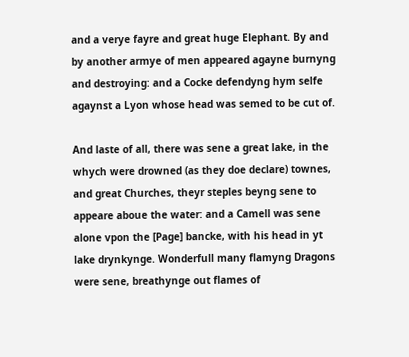and a verye fayre and great huge Elephant. By and by another armye of men appeared agayne burnyng and destroying: and a Cocke defendyng hym selfe agaynst a Lyon whose head was semed to be cut of.

And laste of all, there was sene a great lake, in the whych were drowned (as they doe declare) townes, and great Churches, theyr steples beyng sene to appeare aboue the water: and a Camell was sene alone vpon the [Page] bancke, with his head in yt lake drynkynge. Wonderfull many flamyng Dragons were sene, breathynge out flames of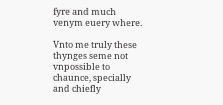fyre and much venym euery where.

Vnto me truly these thynges seme not vnpossible to chaunce, specially and chiefly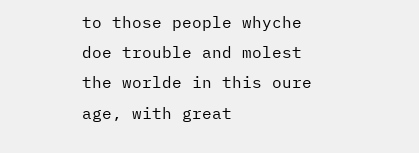to those people whyche doe trouble and molest the worlde in this oure age, with great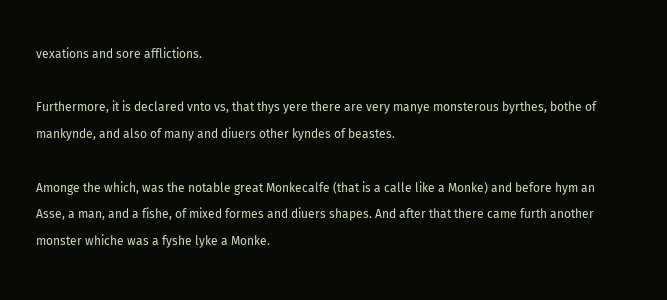vexations and sore afflictions.

Furthermore, it is declared vnto vs, that thys yere there are very manye monsterous byrthes, bothe of mankynde, and also of many and diuers other kyndes of beastes.

Amonge the which, was the notable great Monkecalfe (that is a calle like a Monke) and before hym an Asse, a man, and a fishe, of mixed formes and diuers shapes. And after that there came furth another monster whiche was a fyshe lyke a Monke.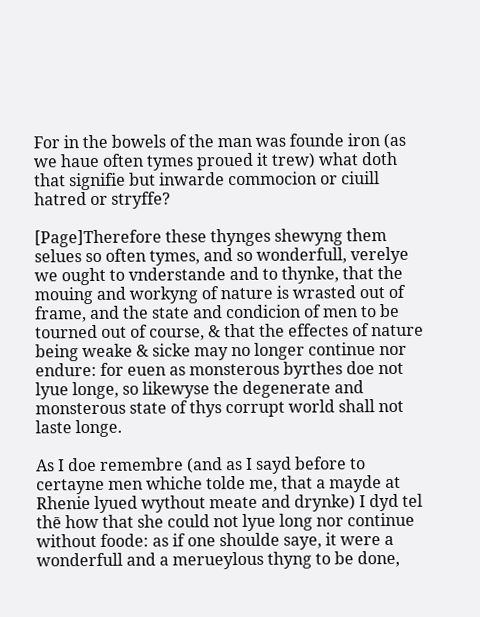For in the bowels of the man was founde iron (as we haue often tymes proued it trew) what doth that signifie but inwarde commocion or ciuill hatred or stryffe?

[Page]Therefore these thynges shewyng them selues so often tymes, and so wonderfull, verelye we ought to vnderstande and to thynke, that the mouing and workyng of nature is wrasted out of frame, and the state and condicion of men to be tourned out of course, & that the effectes of nature being weake & sicke may no longer continue nor endure: for euen as monsterous byrthes doe not lyue longe, so likewyse the degenerate and monsterous state of thys corrupt world shall not laste longe.

As I doe remembre (and as I sayd before to certayne men whiche tolde me, that a mayde at Rhenie lyued wythout meate and drynke) I dyd tel thē how that she could not lyue long nor continue without foode: as if one shoulde saye, it were a wonderfull and a merueylous thyng to be done,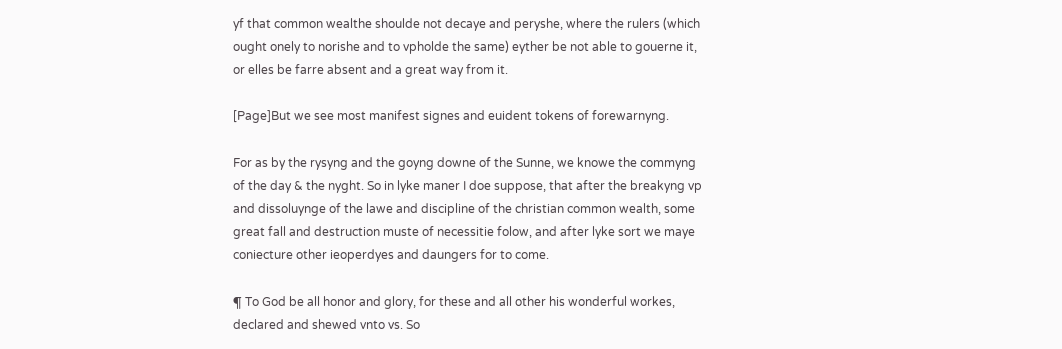yf that common wealthe shoulde not decaye and peryshe, where the rulers (which ought onely to norishe and to vpholde the same) eyther be not able to gouerne it, or elles be farre absent and a great way from it.

[Page]But we see most manifest signes and euident tokens of forewarnyng.

For as by the rysyng and the goyng downe of the Sunne, we knowe the commyng of the day & the nyght. So in lyke maner I doe suppose, that after the breakyng vp and dissoluynge of the lawe and discipline of the christian common wealth, some great fall and destruction muste of necessitie folow, and after lyke sort we maye coniecture other ieoperdyes and daungers for to come.

¶ To God be all honor and glory, for these and all other his wonderful workes, declared and shewed vnto vs. So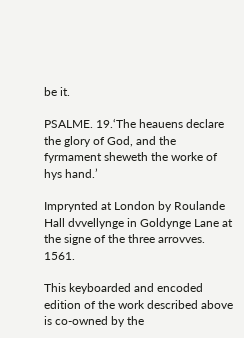be it.

PSALME. 19.‘The heauens declare the glory of God, and the fyrmament sheweth the worke of hys hand.’

Imprynted at London by Roulande Hall dvvellynge in Goldynge Lane at the signe of the three arrovves. 1561.

This keyboarded and encoded edition of the work described above is co-owned by the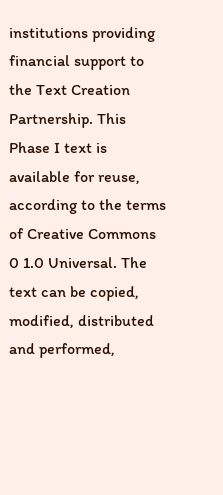institutions providing financial support to the Text Creation Partnership. This Phase I text is available for reuse, according to the terms of Creative Commons 0 1.0 Universal. The text can be copied, modified, distributed and performed,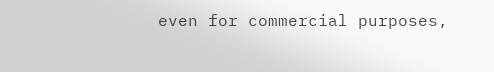even for commercial purposes,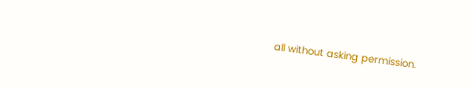all without asking permission.